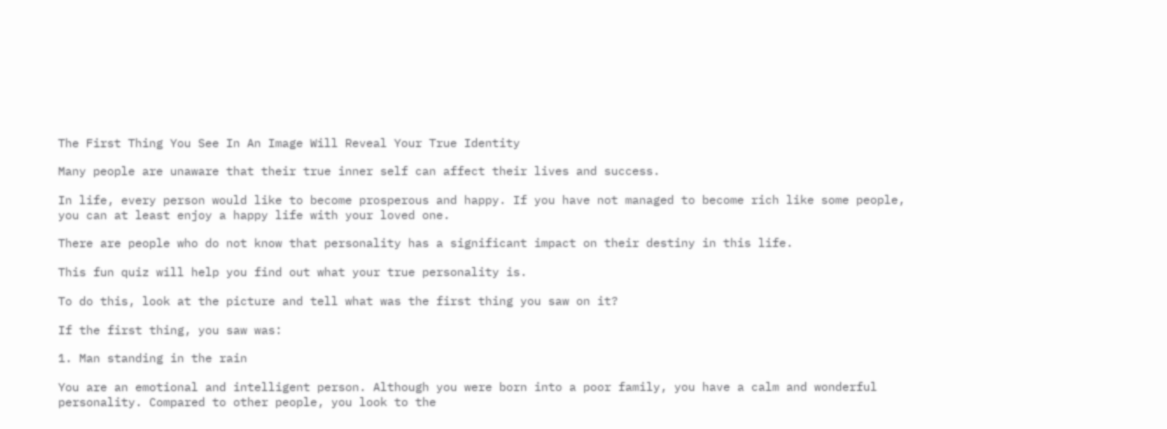The First Thing You See In An Image Will Reveal Your True Identity

Many people are unaware that their true inner self can affect their lives and success.

In life, every person would like to become prosperous and happy. If you have not managed to become rich like some people, you can at least enjoy a happy life with your loved one.

There are people who do not know that personality has a significant impact on their destiny in this life.

This fun quiz will help you find out what your true personality is.

To do this, look at the picture and tell what was the first thing you saw on it?

If the first thing, you saw was:

1. Man standing in the rain

You are an emotional and intelligent person. Although you were born into a poor family, you have a calm and wonderful personality. Compared to other people, you look to the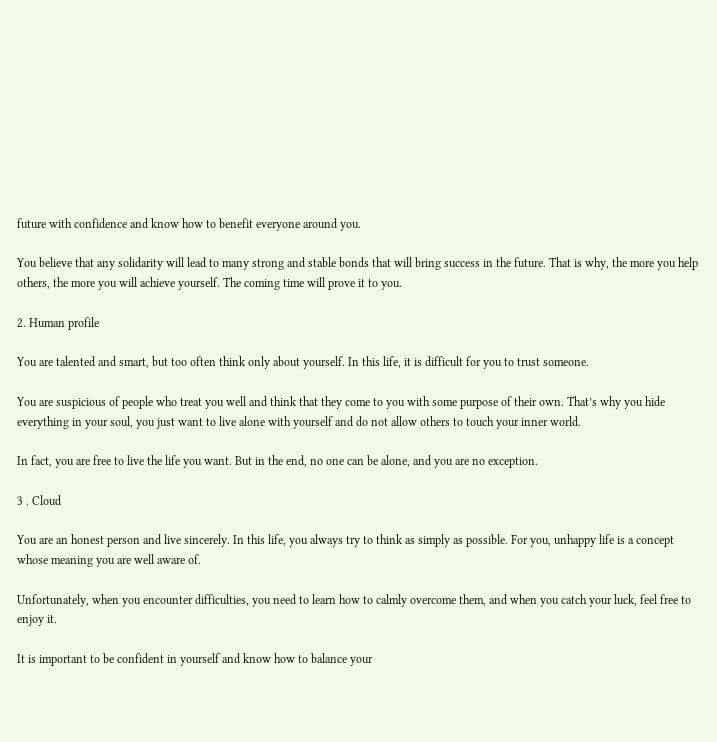future with confidence and know how to benefit everyone around you.

You believe that any solidarity will lead to many strong and stable bonds that will bring success in the future. That is why, the more you help others, the more you will achieve yourself. The coming time will prove it to you.

2. Human profile

You are talented and smart, but too often think only about yourself. In this life, it is difficult for you to trust someone.

You are suspicious of people who treat you well and think that they come to you with some purpose of their own. That’s why you hide everything in your soul, you just want to live alone with yourself and do not allow others to touch your inner world.

In fact, you are free to live the life you want. But in the end, no one can be alone, and you are no exception.

3 . Cloud

You are an honest person and live sincerely. In this life, you always try to think as simply as possible. For you, unhappy life is a concept whose meaning you are well aware of.

Unfortunately, when you encounter difficulties, you need to learn how to calmly overcome them, and when you catch your luck, feel free to enjoy it.

It is important to be confident in yourself and know how to balance your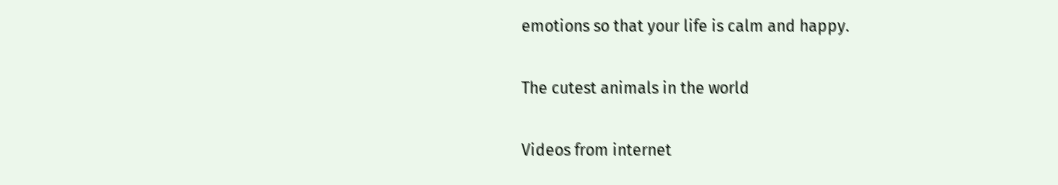emotions so that your life is calm and happy.

The cutest animals in the world

Videos from internet